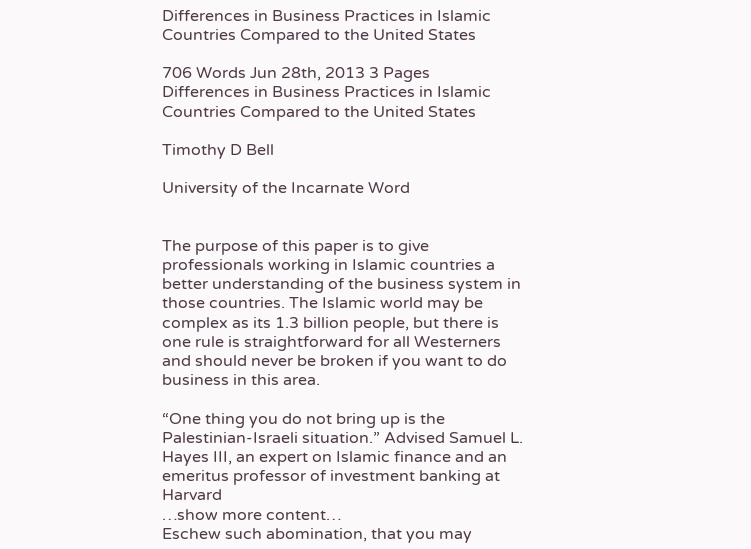Differences in Business Practices in Islamic Countries Compared to the United States

706 Words Jun 28th, 2013 3 Pages
Differences in Business Practices in Islamic Countries Compared to the United States

Timothy D Bell

University of the Incarnate Word


The purpose of this paper is to give professionals working in Islamic countries a better understanding of the business system in those countries. The Islamic world may be complex as its 1.3 billion people, but there is one rule is straightforward for all Westerners and should never be broken if you want to do business in this area.

“One thing you do not bring up is the Palestinian-Israeli situation.” Advised Samuel L. Hayes III, an expert on Islamic finance and an emeritus professor of investment banking at Harvard
…show more content…
Eschew such abomination, that you may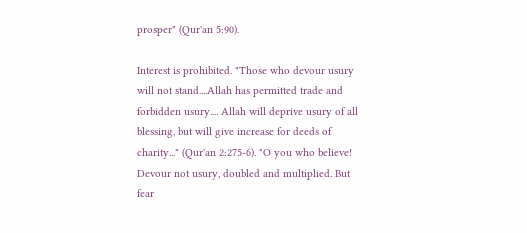prosper" (Qur'an 5:90).

Interest is prohibited. "Those who devour usury will not stand....Allah has permitted trade and forbidden usury.... Allah will deprive usury of all blessing, but will give increase for deeds of charity..." (Qur'an 2:275-6). "O you who believe! Devour not usury, doubled and multiplied. But fear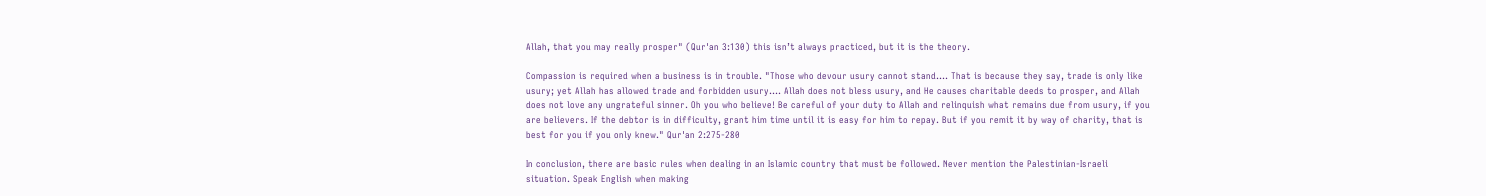Allah, that you may really prosper" (Qur'an 3:130) this isn’t always practiced, but it is the theory.

Compassion is required when a business is in trouble. "Those who devour usury cannot stand.... That is because they say, trade is only like usury; yet Allah has allowed trade and forbidden usury.... Allah does not bless usury, and He causes charitable deeds to prosper, and Allah does not love any ungrateful sinner. Oh you who believe! Be careful of your duty to Allah and relinquish what remains due from usury, if you are believers. If the debtor is in difficulty, grant him time until it is easy for him to repay. But if you remit it by way of charity, that is best for you if you only knew." Qur'an 2:275-280

In conclusion, there are basic rules when dealing in an Islamic country that must be followed. Never mention the Palestinian-Israeli situation. Speak English when making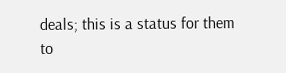deals; this is a status for them to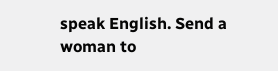speak English. Send a woman to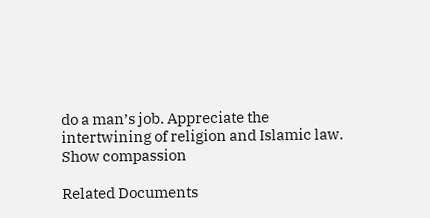do a man’s job. Appreciate the intertwining of religion and Islamic law. Show compassion

Related Documents